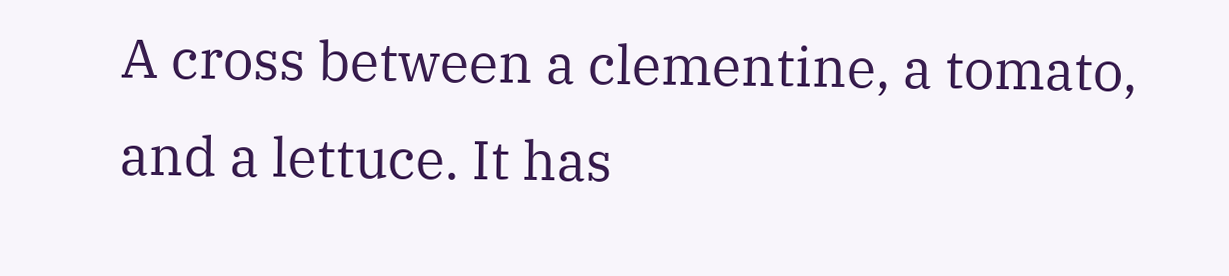A cross between a clementine, a tomato, and a lettuce. It has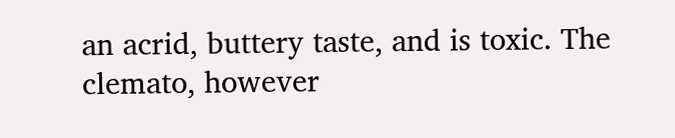an acrid, buttery taste, and is toxic. The clemato, however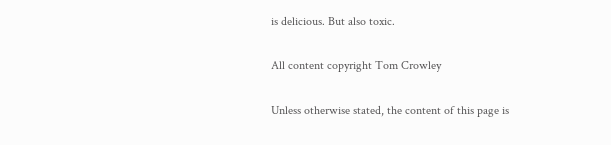is delicious. But also toxic.

All content copyright Tom Crowley

Unless otherwise stated, the content of this page is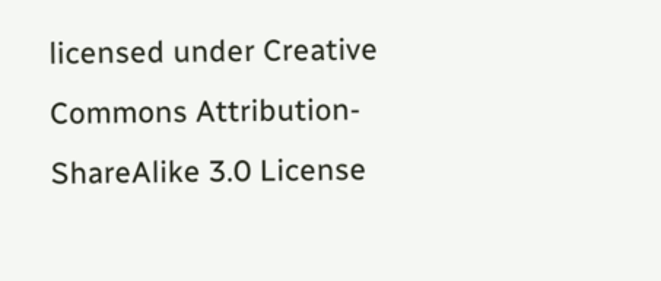licensed under Creative Commons Attribution-ShareAlike 3.0 License